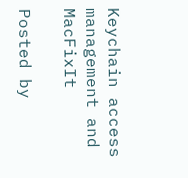Keychain access management and MacFixIt

Posted by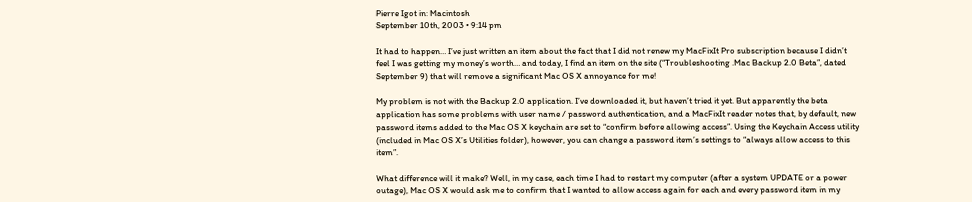Pierre Igot in: Macintosh
September 10th, 2003 • 9:14 pm

It had to happen… I’ve just written an item about the fact that I did not renew my MacFixIt Pro subscription because I didn’t feel I was getting my money’s worth… and today, I find an item on the site (“Troubleshooting .Mac Backup 2.0 Beta”, dated September 9) that will remove a significant Mac OS X annoyance for me!

My problem is not with the Backup 2.0 application. I’ve downloaded it, but haven’t tried it yet. But apparently the beta application has some problems with user name / password authentication, and a MacFixIt reader notes that, by default, new password items added to the Mac OS X keychain are set to “confirm before allowing access”. Using the Keychain Access utility (included in Mac OS X’s Utilities folder), however, you can change a password item’s settings to “always allow access to this item”.

What difference will it make? Well, in my case, each time I had to restart my computer (after a system UPDATE or a power outage), Mac OS X would ask me to confirm that I wanted to allow access again for each and every password item in my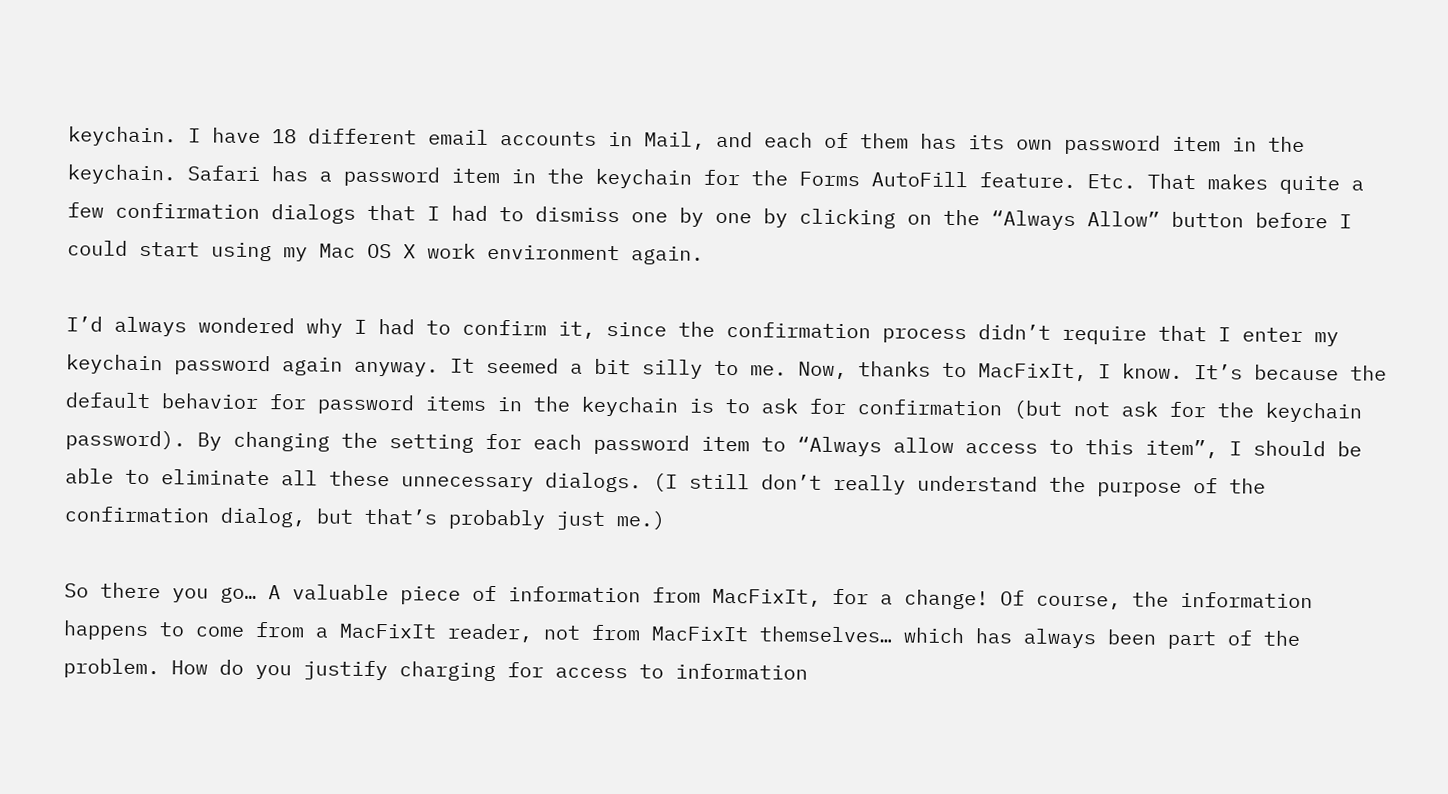keychain. I have 18 different email accounts in Mail, and each of them has its own password item in the keychain. Safari has a password item in the keychain for the Forms AutoFill feature. Etc. That makes quite a few confirmation dialogs that I had to dismiss one by one by clicking on the “Always Allow” button before I could start using my Mac OS X work environment again.

I’d always wondered why I had to confirm it, since the confirmation process didn’t require that I enter my keychain password again anyway. It seemed a bit silly to me. Now, thanks to MacFixIt, I know. It’s because the default behavior for password items in the keychain is to ask for confirmation (but not ask for the keychain password). By changing the setting for each password item to “Always allow access to this item”, I should be able to eliminate all these unnecessary dialogs. (I still don’t really understand the purpose of the confirmation dialog, but that’s probably just me.)

So there you go… A valuable piece of information from MacFixIt, for a change! Of course, the information happens to come from a MacFixIt reader, not from MacFixIt themselves… which has always been part of the problem. How do you justify charging for access to information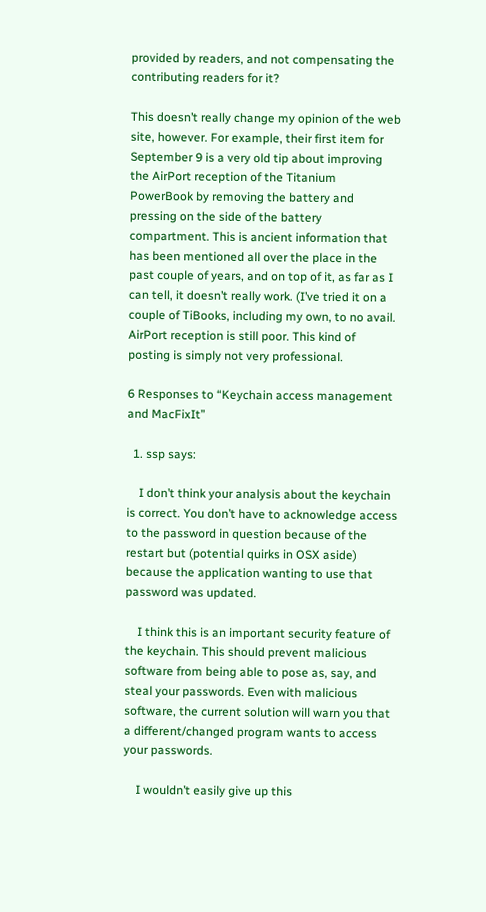provided by readers, and not compensating the contributing readers for it?

This doesn’t really change my opinion of the web site, however. For example, their first item for September 9 is a very old tip about improving the AirPort reception of the Titanium PowerBook by removing the battery and pressing on the side of the battery compartment. This is ancient information that has been mentioned all over the place in the past couple of years, and on top of it, as far as I can tell, it doesn’t really work. (I’ve tried it on a couple of TiBooks, including my own, to no avail. AirPort reception is still poor. This kind of posting is simply not very professional.

6 Responses to “Keychain access management and MacFixIt”

  1. ssp says:

    I don’t think your analysis about the keychain is correct. You don’t have to acknowledge access to the password in question because of the restart but (potential quirks in OSX aside) because the application wanting to use that password was updated.

    I think this is an important security feature of the keychain. This should prevent malicious software from being able to pose as, say, and steal your passwords. Even with malicious software, the current solution will warn you that a different/changed program wants to access your passwords.

    I wouldn’t easily give up this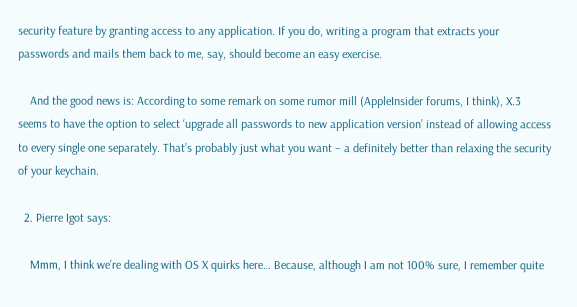security feature by granting access to any application. If you do, writing a program that extracts your passwords and mails them back to me, say, should become an easy exercise.

    And the good news is: According to some remark on some rumor mill (AppleInsider forums, I think), X.3 seems to have the option to select ‘upgrade all passwords to new application version’ instead of allowing access to every single one separately. That’s probably just what you want – a definitely better than relaxing the security of your keychain.

  2. Pierre Igot says:

    Mmm, I think we’re dealing with OS X quirks here… Because, although I am not 100% sure, I remember quite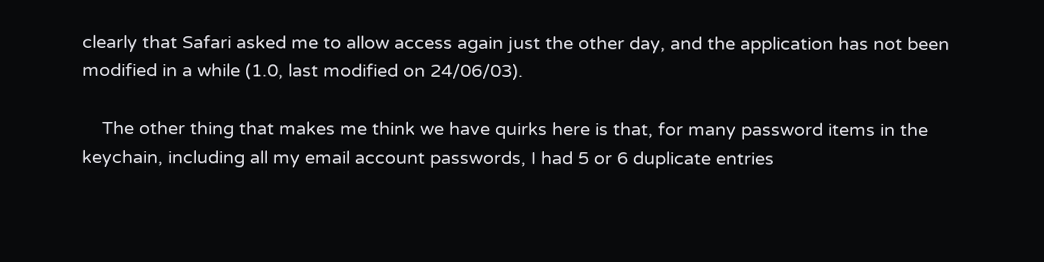clearly that Safari asked me to allow access again just the other day, and the application has not been modified in a while (1.0, last modified on 24/06/03).

    The other thing that makes me think we have quirks here is that, for many password items in the keychain, including all my email account passwords, I had 5 or 6 duplicate entries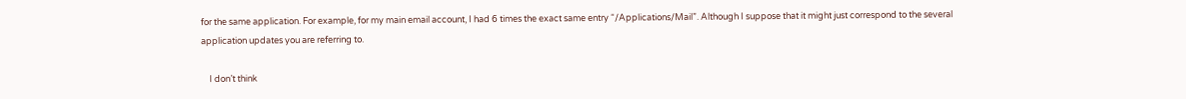for the same application. For example, for my main email account, I had 6 times the exact same entry “/Applications/Mail”. Although I suppose that it might just correspond to the several application updates you are referring to.

    I don’t think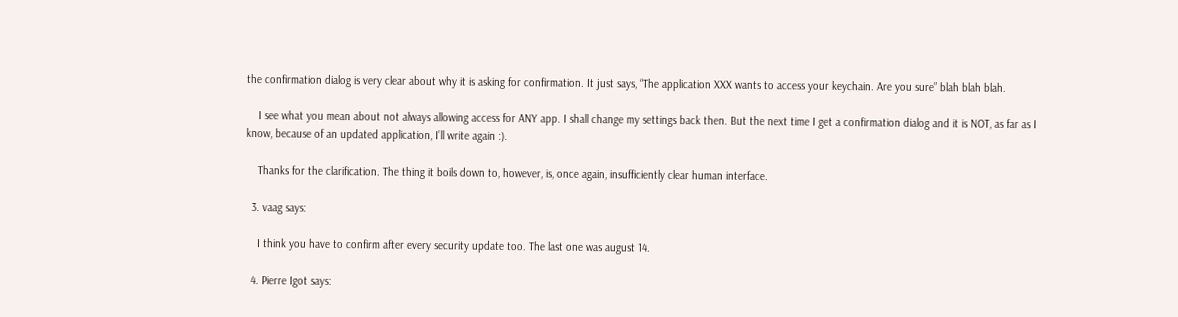the confirmation dialog is very clear about why it is asking for confirmation. It just says, “The application XXX wants to access your keychain. Are you sure” blah blah blah.

    I see what you mean about not always allowing access for ANY app. I shall change my settings back then. But the next time I get a confirmation dialog and it is NOT, as far as I know, because of an updated application, I’ll write again :).

    Thanks for the clarification. The thing it boils down to, however, is, once again, insufficiently clear human interface.

  3. vaag says:

    I think you have to confirm after every security update too. The last one was august 14.

  4. Pierre Igot says: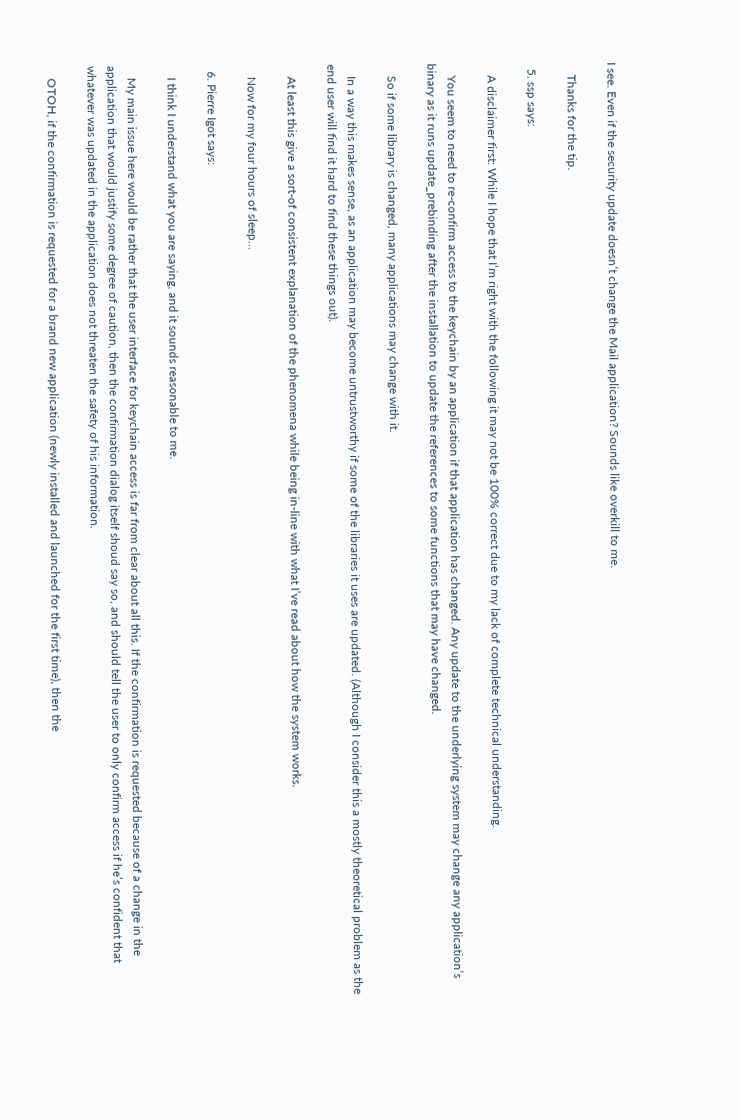I see. Even if the security update doesn’t change the Mail application? Sounds like overkill to me.

    Thanks for the tip.

  5. ssp says:

    A disclaimer first: While I hope that I’m right with the following it may not be 100% correct due to my lack of complete technical understanding.

    You seem to need to re-confirm access to the keychain by an application if that application has changed. Any update to the underlying system may change any application’s binary as it runs update_prebinding after the installation to update the references to some functions that may have changed.

    So if some library is changed, many applications may change with it.

    In a way this makes sense, as an application may become untrustworthy if some of the libraries it uses are updated. (Although I consider this a mostly theoretical problem as the end user will find it hard to find these things out).

    At least this give a sort-of consistent explanation of the phenomena while being in-line with what I’ve read about how the system works.

    Now for my four hours of sleep…

  6. Pierre Igot says:

    I think I understand what you are saying, and it sounds reasonable to me.

    My main issue here would be rather that the user interface for keychain access is far from clear about all this. If the confirmation is requested because of a change in the application that would justify some degree of caution, then the confirmation dialog itself shoud say so, and should tell the user to only confirm access if he’s confident that whatever was updated in the application does not threaten the safety of his information.

    OTOH, if the confirmation is requested for a brand new application (newly installed and launched for the first time), then the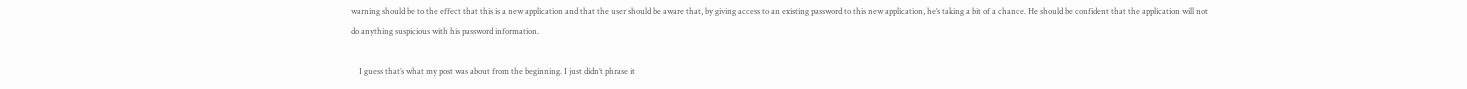warning should be to the effect that this is a new application and that the user should be aware that, by giving access to an existing password to this new application, he’s taking a bit of a chance. He should be confident that the application will not do anything suspicious with his password information.

    I guess that’s what my post was about from the beginning. I just didn’t phrase it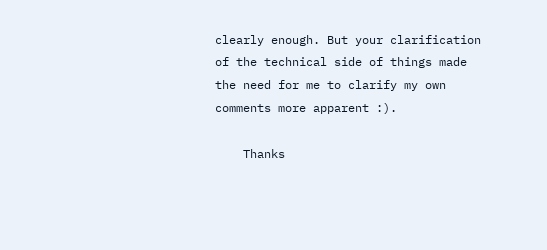clearly enough. But your clarification of the technical side of things made the need for me to clarify my own comments more apparent :).

    Thanks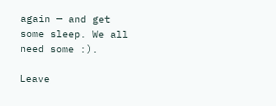again — and get some sleep. We all need some :).

Leave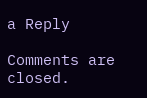a Reply

Comments are closed.